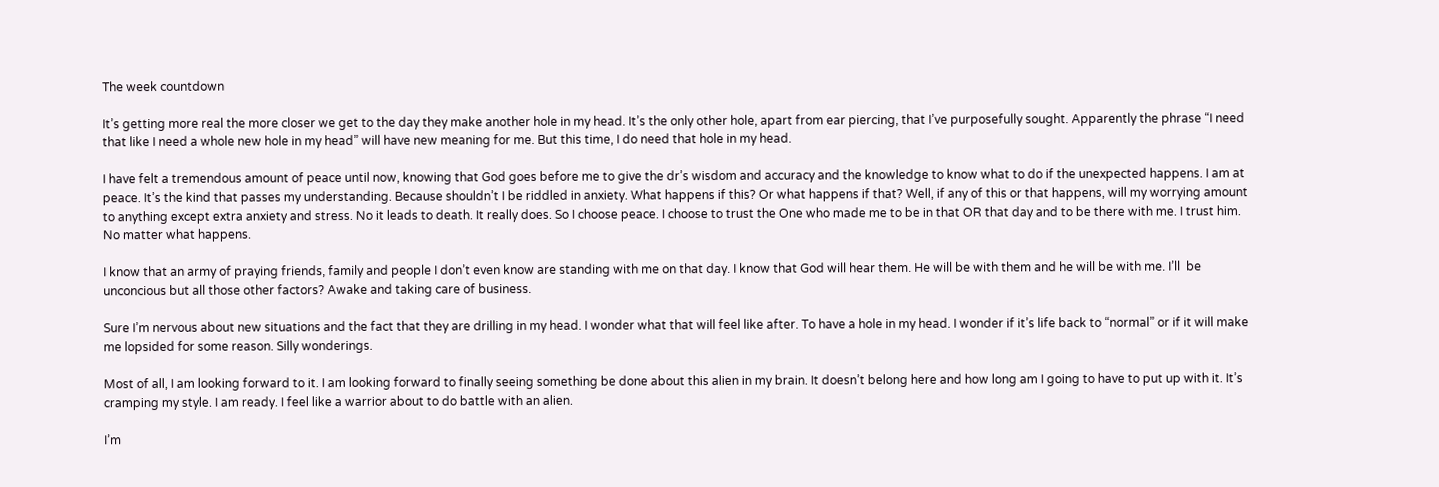The week countdown

It’s getting more real the more closer we get to the day they make another hole in my head. It’s the only other hole, apart from ear piercing, that I’ve purposefully sought. Apparently the phrase “I need that like I need a whole new hole in my head” will have new meaning for me. But this time, I do need that hole in my head.

I have felt a tremendous amount of peace until now, knowing that God goes before me to give the dr’s wisdom and accuracy and the knowledge to know what to do if the unexpected happens. I am at peace. It’s the kind that passes my understanding. Because shouldn’t I be riddled in anxiety. What happens if this? Or what happens if that? Well, if any of this or that happens, will my worrying amount to anything except extra anxiety and stress. No it leads to death. It really does. So I choose peace. I choose to trust the One who made me to be in that OR that day and to be there with me. I trust him. No matter what happens.

I know that an army of praying friends, family and people I don’t even know are standing with me on that day. I know that God will hear them. He will be with them and he will be with me. I’ll  be unconcious but all those other factors? Awake and taking care of business.

Sure I’m nervous about new situations and the fact that they are drilling in my head. I wonder what that will feel like after. To have a hole in my head. I wonder if it’s life back to “normal” or if it will make me lopsided for some reason. Silly wonderings.

Most of all, I am looking forward to it. I am looking forward to finally seeing something be done about this alien in my brain. It doesn’t belong here and how long am I going to have to put up with it. It’s cramping my style. I am ready. I feel like a warrior about to do battle with an alien.

I’m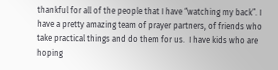thankful for all of the people that I have “watching my back”. I have a pretty amazing team of prayer partners, of friends who take practical things and do them for us.  I have kids who are hoping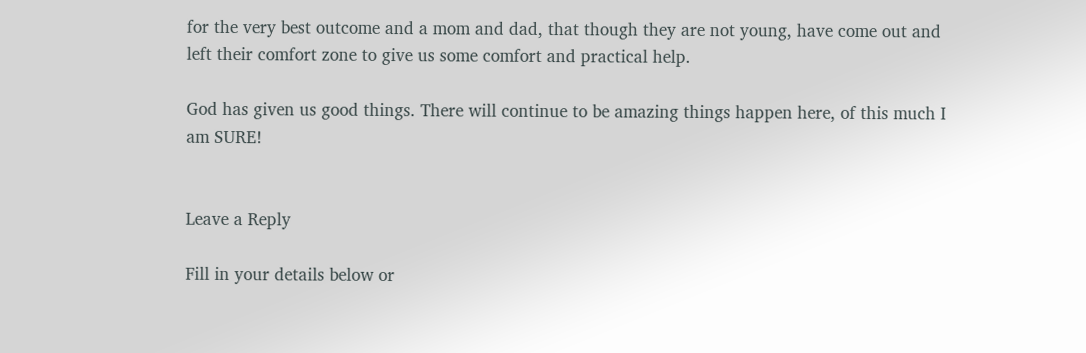for the very best outcome and a mom and dad, that though they are not young, have come out and left their comfort zone to give us some comfort and practical help.

God has given us good things. There will continue to be amazing things happen here, of this much I am SURE!


Leave a Reply

Fill in your details below or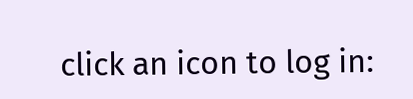click an icon to log in: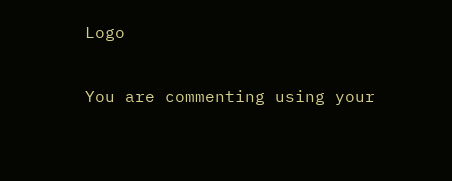Logo

You are commenting using your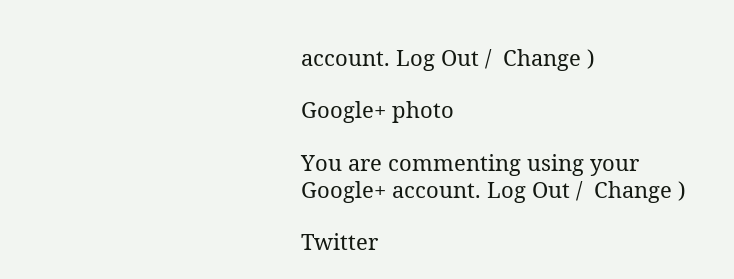account. Log Out /  Change )

Google+ photo

You are commenting using your Google+ account. Log Out /  Change )

Twitter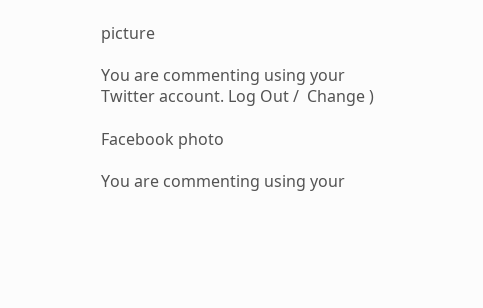picture

You are commenting using your Twitter account. Log Out /  Change )

Facebook photo

You are commenting using your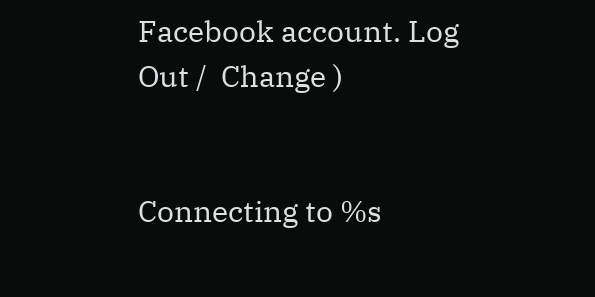Facebook account. Log Out /  Change )


Connecting to %s